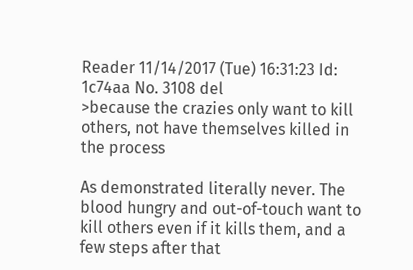Reader 11/14/2017 (Tue) 16:31:23 Id: 1c74aa No. 3108 del
>because the crazies only want to kill others, not have themselves killed in the process

As demonstrated literally never. The blood hungry and out-of-touch want to kill others even if it kills them, and a few steps after that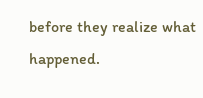before they realize what happened.